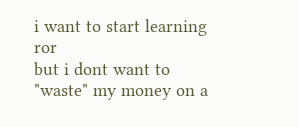i want to start learning ror
but i dont want to "waste" my money on a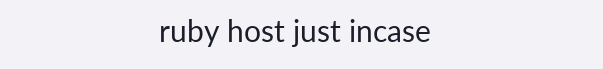ruby host just incase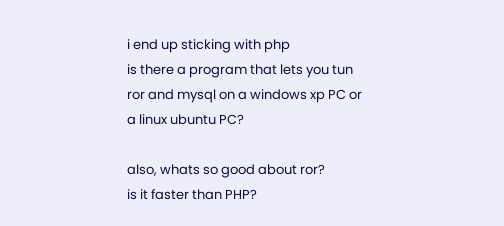i end up sticking with php
is there a program that lets you tun ror and mysql on a windows xp PC or a linux ubuntu PC?

also, whats so good about ror?
is it faster than PHP?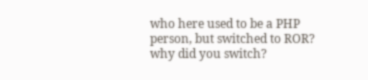who here used to be a PHP person, but switched to ROR?
why did you switch?